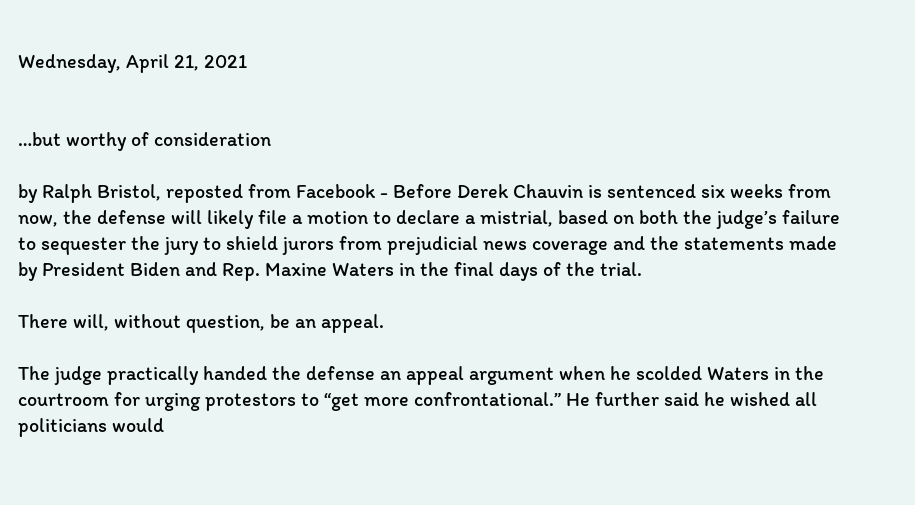Wednesday, April 21, 2021


…but worthy of consideration

by Ralph Bristol, reposted from Facebook - Before Derek Chauvin is sentenced six weeks from now, the defense will likely file a motion to declare a mistrial, based on both the judge’s failure to sequester the jury to shield jurors from prejudicial news coverage and the statements made by President Biden and Rep. Maxine Waters in the final days of the trial.

There will, without question, be an appeal.

The judge practically handed the defense an appeal argument when he scolded Waters in the courtroom for urging protestors to “get more confrontational.” He further said he wished all politicians would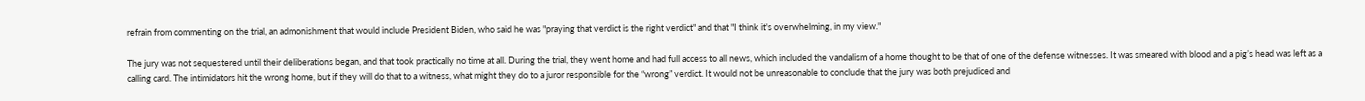refrain from commenting on the trial, an admonishment that would include President Biden, who said he was "praying that verdict is the right verdict" and that "I think it's overwhelming, in my view."

The jury was not sequestered until their deliberations began, and that took practically no time at all. During the trial, they went home and had full access to all news, which included the vandalism of a home thought to be that of one of the defense witnesses. It was smeared with blood and a pig’s head was left as a calling card. The intimidators hit the wrong home, but if they will do that to a witness, what might they do to a juror responsible for the “wrong” verdict. It would not be unreasonable to conclude that the jury was both prejudiced and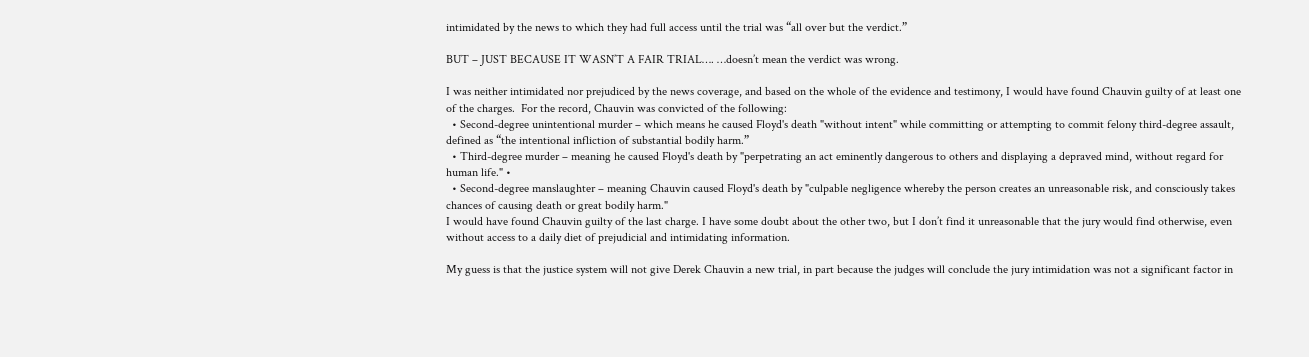intimidated by the news to which they had full access until the trial was “all over but the verdict.”

BUT – JUST BECAUSE IT WASN’T A FAIR TRIAL…. …doesn’t mean the verdict was wrong.

I was neither intimidated nor prejudiced by the news coverage, and based on the whole of the evidence and testimony, I would have found Chauvin guilty of at least one of the charges.  For the record, Chauvin was convicted of the following:
  • Second-degree unintentional murder – which means he caused Floyd's death "without intent" while committing or attempting to commit felony third-degree assault, defined as “the intentional infliction of substantial bodily harm.”
  • Third-degree murder – meaning he caused Floyd's death by "perpetrating an act eminently dangerous to others and displaying a depraved mind, without regard for human life." •
  • Second-degree manslaughter – meaning Chauvin caused Floyd's death by "culpable negligence whereby the person creates an unreasonable risk, and consciously takes chances of causing death or great bodily harm."
I would have found Chauvin guilty of the last charge. I have some doubt about the other two, but I don’t find it unreasonable that the jury would find otherwise, even without access to a daily diet of prejudicial and intimidating information.

My guess is that the justice system will not give Derek Chauvin a new trial, in part because the judges will conclude the jury intimidation was not a significant factor in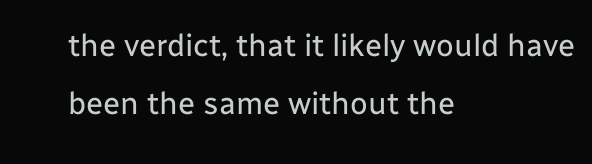the verdict, that it likely would have been the same without the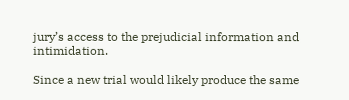jury’s access to the prejudicial information and intimidation.

Since a new trial would likely produce the same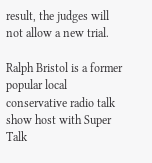result, the judges will not allow a new trial.

Ralph Bristol is a former popular local conservative radio talk show host with Super Talk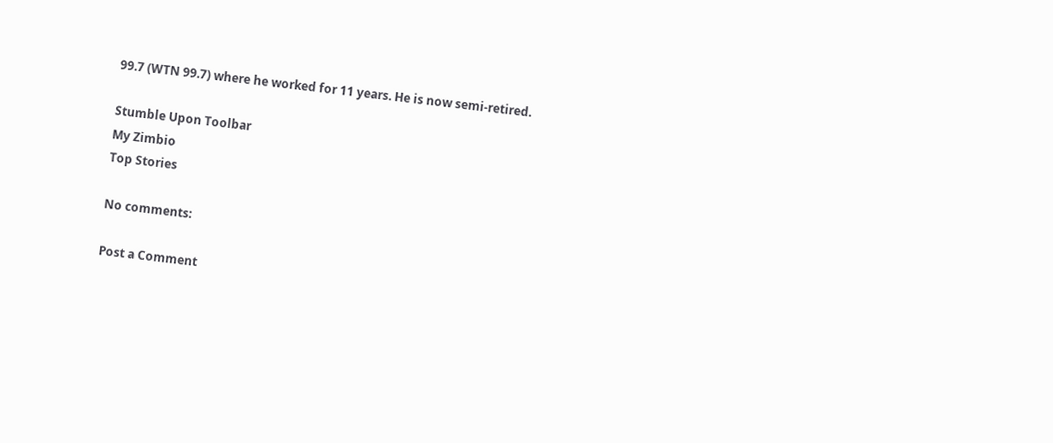99.7 (WTN 99.7) where he worked for 11 years. He is now semi-retired.

Stumble Upon Toolbar
My Zimbio
Top Stories

No comments:

Post a Comment